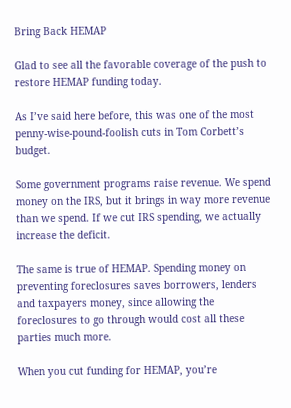Bring Back HEMAP

Glad to see all the favorable coverage of the push to restore HEMAP funding today.

As I’ve said here before, this was one of the most penny-wise-pound-foolish cuts in Tom Corbett’s budget.

Some government programs raise revenue. We spend money on the IRS, but it brings in way more revenue than we spend. If we cut IRS spending, we actually increase the deficit.

The same is true of HEMAP. Spending money on preventing foreclosures saves borrowers, lenders and taxpayers money, since allowing the foreclosures to go through would cost all these parties much more.

When you cut funding for HEMAP, you’re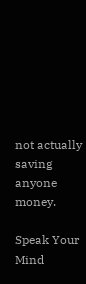not actually saving anyone money.

Speak Your Mind